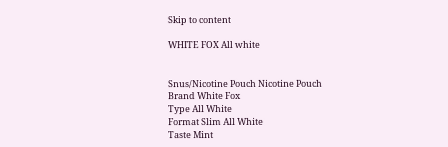Skip to content

WHITE FOX All white


Snus/Nicotine Pouch Nicotine Pouch
Brand White Fox
Type All White
Format Slim All White
Taste Mint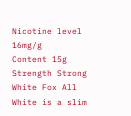Nicotine level 16mg/g
Content 15g
Strength Strong
White Fox All White is a slim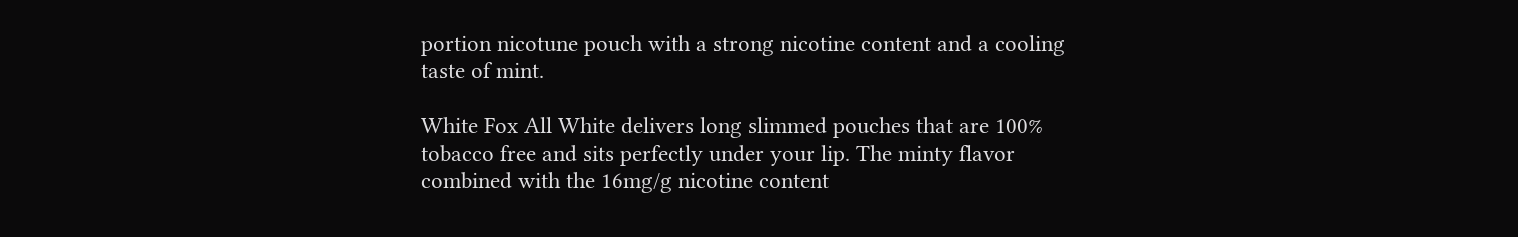portion nicotune pouch with a strong nicotine content and a cooling taste of mint.

White Fox All White delivers long slimmed pouches that are 100% tobacco free and sits perfectly under your lip. The minty flavor combined with the 16mg/g nicotine content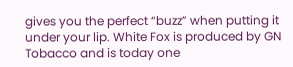gives you the perfect “buzz” when putting it under your lip. White Fox is produced by GN Tobacco and is today one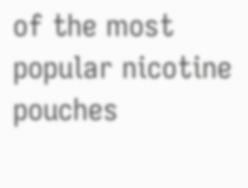of the most popular nicotine pouches